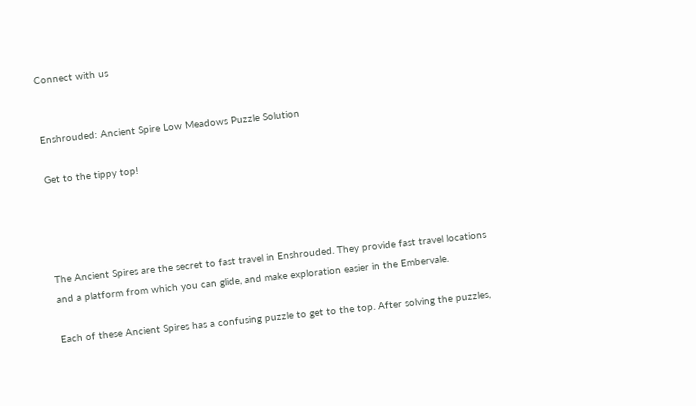Connect with us


Enshrouded: Ancient Spire Low Meadows Puzzle Solution

Get to the tippy top!




The Ancient Spires are the secret to fast travel in Enshrouded. They provide fast travel locations and a platform from which you can glide, and make exploration easier in the Embervale.

Each of these Ancient Spires has a confusing puzzle to get to the top. After solving the puzzles,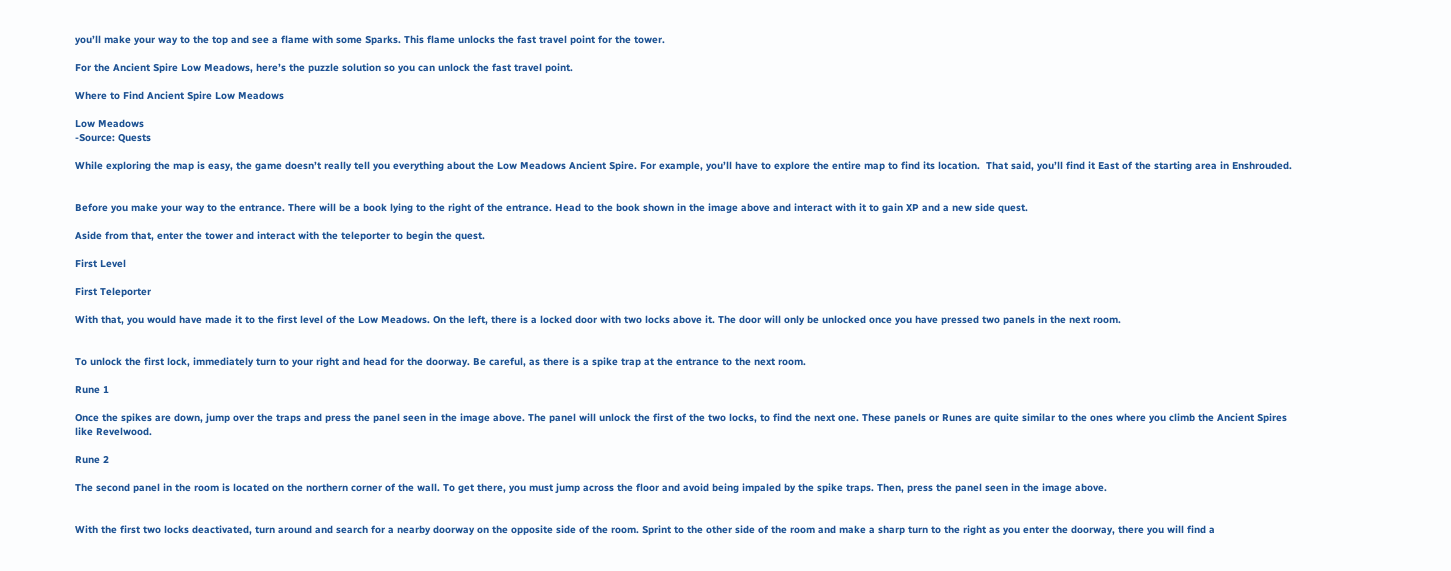you’ll make your way to the top and see a flame with some Sparks. This flame unlocks the fast travel point for the tower.

For the Ancient Spire Low Meadows, here’s the puzzle solution so you can unlock the fast travel point.

Where to Find Ancient Spire Low Meadows

Low Meadows
-Source: Quests

While exploring the map is easy, the game doesn’t really tell you everything about the Low Meadows Ancient Spire. For example, you’ll have to explore the entire map to find its location.  That said, you’ll find it East of the starting area in Enshrouded.


Before you make your way to the entrance. There will be a book lying to the right of the entrance. Head to the book shown in the image above and interact with it to gain XP and a new side quest.

Aside from that, enter the tower and interact with the teleporter to begin the quest.

First Level

First Teleporter

With that, you would have made it to the first level of the Low Meadows. On the left, there is a locked door with two locks above it. The door will only be unlocked once you have pressed two panels in the next room.


To unlock the first lock, immediately turn to your right and head for the doorway. Be careful, as there is a spike trap at the entrance to the next room.

Rune 1

Once the spikes are down, jump over the traps and press the panel seen in the image above. The panel will unlock the first of the two locks, to find the next one. These panels or Runes are quite similar to the ones where you climb the Ancient Spires like Revelwood.

Rune 2

The second panel in the room is located on the northern corner of the wall. To get there, you must jump across the floor and avoid being impaled by the spike traps. Then, press the panel seen in the image above.


With the first two locks deactivated, turn around and search for a nearby doorway on the opposite side of the room. Sprint to the other side of the room and make a sharp turn to the right as you enter the doorway, there you will find a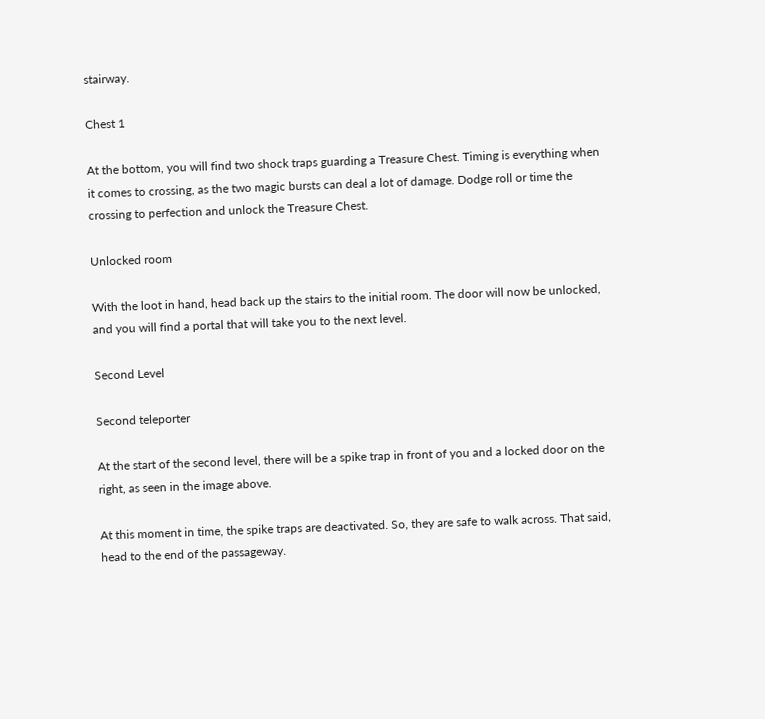stairway.

Chest 1

At the bottom, you will find two shock traps guarding a Treasure Chest. Timing is everything when it comes to crossing, as the two magic bursts can deal a lot of damage. Dodge roll or time the crossing to perfection and unlock the Treasure Chest.

Unlocked room

With the loot in hand, head back up the stairs to the initial room. The door will now be unlocked, and you will find a portal that will take you to the next level.

Second Level

Second teleporter

At the start of the second level, there will be a spike trap in front of you and a locked door on the right, as seen in the image above.

At this moment in time, the spike traps are deactivated. So, they are safe to walk across. That said, head to the end of the passageway.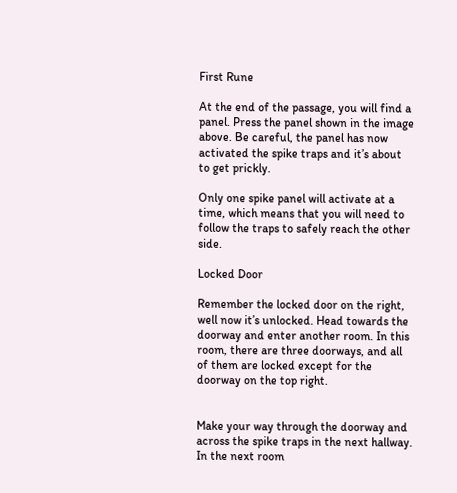First Rune

At the end of the passage, you will find a panel. Press the panel shown in the image above. Be careful, the panel has now activated the spike traps and it’s about to get prickly.

Only one spike panel will activate at a time, which means that you will need to follow the traps to safely reach the other side.

Locked Door

Remember the locked door on the right, well now it’s unlocked. Head towards the doorway and enter another room. In this room, there are three doorways, and all of them are locked except for the doorway on the top right.


Make your way through the doorway and across the spike traps in the next hallway. In the next room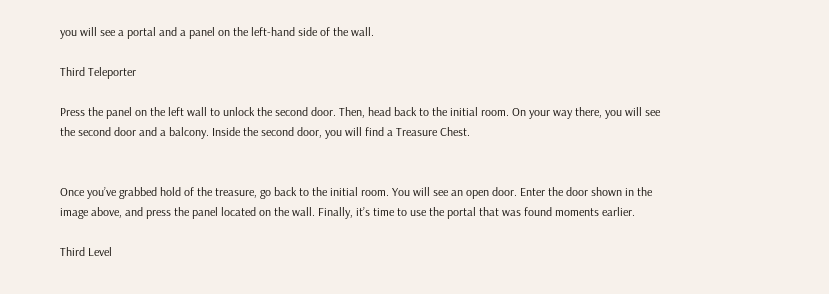you will see a portal and a panel on the left-hand side of the wall.

Third Teleporter

Press the panel on the left wall to unlock the second door. Then, head back to the initial room. On your way there, you will see the second door and a balcony. Inside the second door, you will find a Treasure Chest.


Once you’ve grabbed hold of the treasure, go back to the initial room. You will see an open door. Enter the door shown in the image above, and press the panel located on the wall. Finally, it’s time to use the portal that was found moments earlier.

Third Level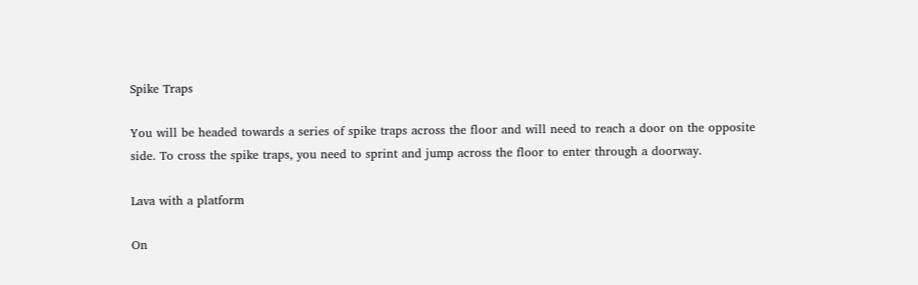Spike Traps

You will be headed towards a series of spike traps across the floor and will need to reach a door on the opposite side. To cross the spike traps, you need to sprint and jump across the floor to enter through a doorway.

Lava with a platform

On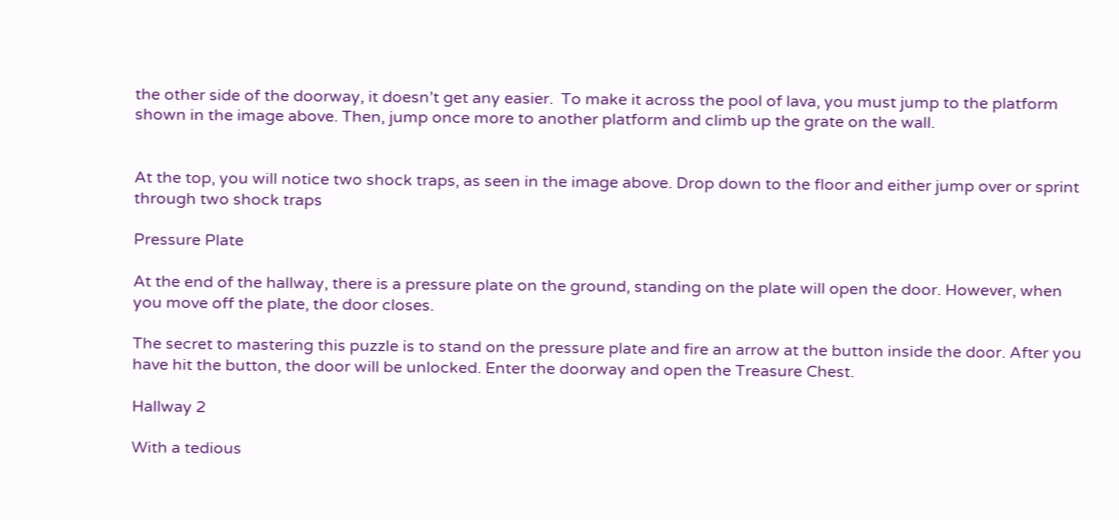the other side of the doorway, it doesn’t get any easier.  To make it across the pool of lava, you must jump to the platform shown in the image above. Then, jump once more to another platform and climb up the grate on the wall.


At the top, you will notice two shock traps, as seen in the image above. Drop down to the floor and either jump over or sprint through two shock traps

Pressure Plate

At the end of the hallway, there is a pressure plate on the ground, standing on the plate will open the door. However, when you move off the plate, the door closes.

The secret to mastering this puzzle is to stand on the pressure plate and fire an arrow at the button inside the door. After you have hit the button, the door will be unlocked. Enter the doorway and open the Treasure Chest.

Hallway 2

With a tedious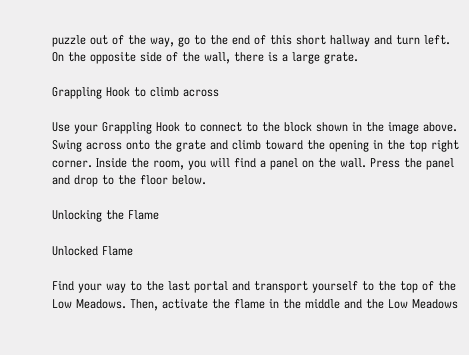puzzle out of the way, go to the end of this short hallway and turn left. On the opposite side of the wall, there is a large grate.

Grappling Hook to climb across

Use your Grappling Hook to connect to the block shown in the image above. Swing across onto the grate and climb toward the opening in the top right corner. Inside the room, you will find a panel on the wall. Press the panel and drop to the floor below.

Unlocking the Flame

Unlocked Flame

Find your way to the last portal and transport yourself to the top of the Low Meadows. Then, activate the flame in the middle and the Low Meadows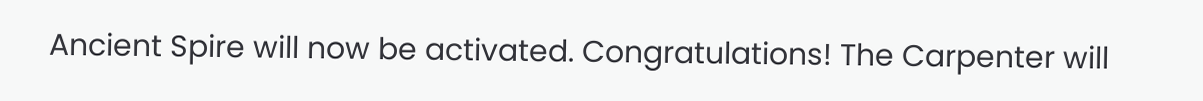Ancient Spire will now be activated. Congratulations! The Carpenter will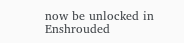now be unlocked in Enshrouded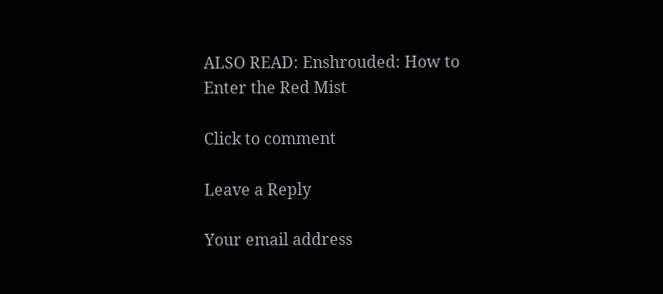ALSO READ: Enshrouded: How to Enter the Red Mist

Click to comment

Leave a Reply

Your email address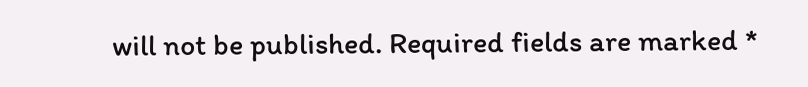will not be published. Required fields are marked *